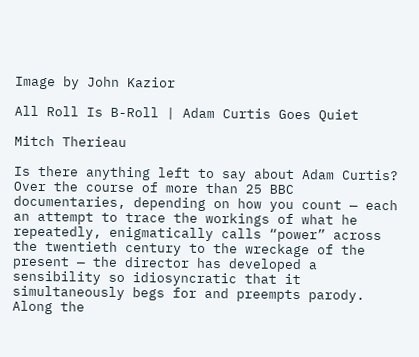Image by John Kazior

All Roll Is B-Roll | Adam Curtis Goes Quiet

Mitch Therieau

Is there anything left to say about Adam Curtis? Over the course of more than 25 BBC documentaries, depending on how you count — each an attempt to trace the workings of what he repeatedly, enigmatically calls “power” across the twentieth century to the wreckage of the present — the director has developed a sensibility so idiosyncratic that it simultaneously begs for and preempts parody. Along the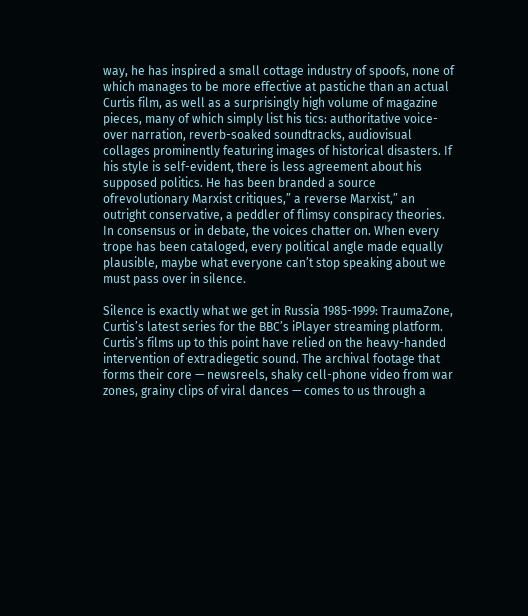way, he has inspired a small cottage industry of spoofs, none of which manages to be more effective at pastiche than an actual Curtis film, as well as a surprisingly high volume of magazine pieces, many of which simply list his tics: authoritative voice-over narration, reverb-soaked soundtracks, audiovisual collages prominently featuring images of historical disasters. If his style is self-evident, there is less agreement about his supposed politics. He has been branded a source ofrevolutionary Marxist critiques,” a reverse Marxist,” an outright conservative, a peddler of flimsy conspiracy theories. In consensus or in debate, the voices chatter on. When every trope has been cataloged, every political angle made equally plausible, maybe what everyone can’t stop speaking about we must pass over in silence.

Silence is exactly what we get in Russia 1985-1999: TraumaZone, Curtis’s latest series for the BBC’s iPlayer streaming platform. Curtis’s films up to this point have relied on the heavy-handed intervention of extradiegetic sound. The archival footage that forms their core — newsreels, shaky cell-phone video from war zones, grainy clips of viral dances — comes to us through a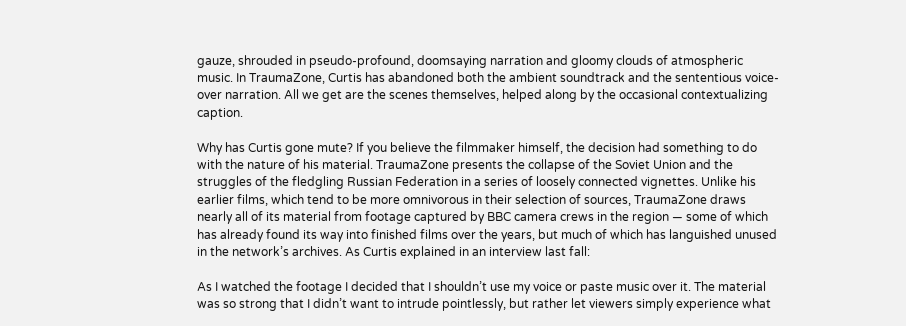gauze, shrouded in pseudo-profound, doomsaying narration and gloomy clouds of atmospheric music. In TraumaZone, Curtis has abandoned both the ambient soundtrack and the sententious voice-over narration. All we get are the scenes themselves, helped along by the occasional contextualizing caption.

Why has Curtis gone mute? If you believe the filmmaker himself, the decision had something to do with the nature of his material. TraumaZone presents the collapse of the Soviet Union and the struggles of the fledgling Russian Federation in a series of loosely connected vignettes. Unlike his earlier films, which tend to be more omnivorous in their selection of sources, TraumaZone draws nearly all of its material from footage captured by BBC camera crews in the region — some of which has already found its way into finished films over the years, but much of which has languished unused in the network’s archives. As Curtis explained in an interview last fall:

As I watched the footage I decided that I shouldn’t use my voice or paste music over it. The material was so strong that I didn’t want to intrude pointlessly, but rather let viewers simply experience what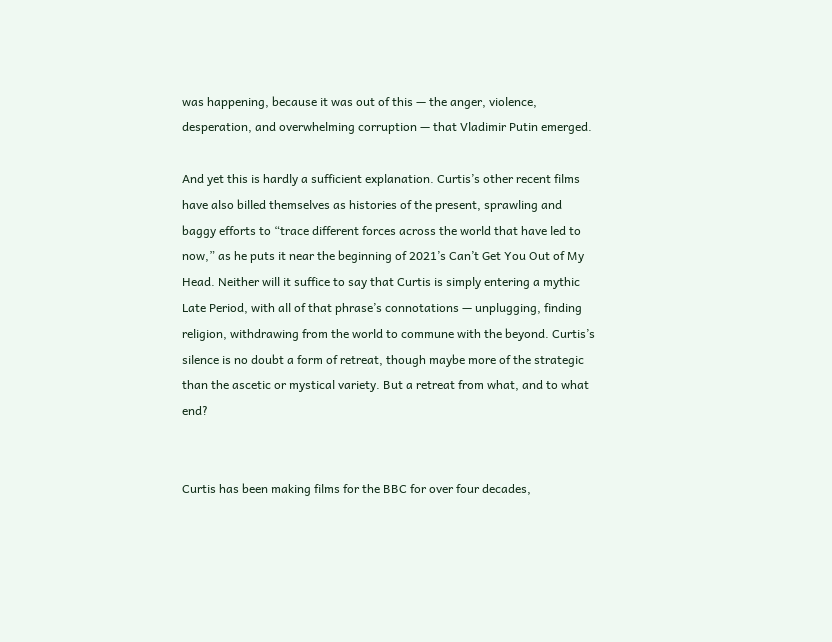was happening, because it was out of this — the anger, violence, desperation, and overwhelming corruption — that Vladimir Putin emerged.

And yet this is hardly a sufficient explanation. Curtis’s other recent films have also billed themselves as histories of the present, sprawling and baggy efforts to “trace different forces across the world that have led to now,” as he puts it near the beginning of 2021’s Can’t Get You Out of My Head. Neither will it suffice to say that Curtis is simply entering a mythic Late Period, with all of that phrase’s connotations — unplugging, finding religion, withdrawing from the world to commune with the beyond. Curtis’s silence is no doubt a form of retreat, though maybe more of the strategic than the ascetic or mystical variety. But a retreat from what, and to what end?


Curtis has been making films for the BBC for over four decades,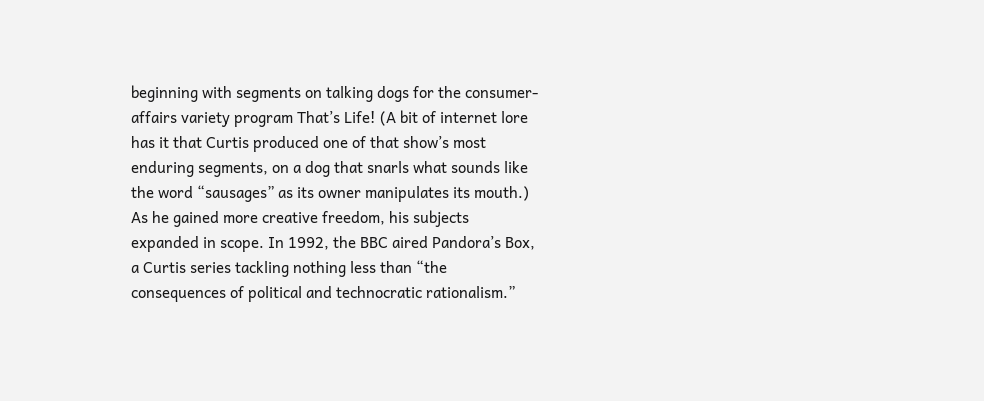beginning with segments on talking dogs for the consumer-affairs variety program That’s Life! (A bit of internet lore has it that Curtis produced one of that show’s most enduring segments, on a dog that snarls what sounds like the word “sausages” as its owner manipulates its mouth.) As he gained more creative freedom, his subjects expanded in scope. In 1992, the BBC aired Pandora’s Box, a Curtis series tackling nothing less than “the consequences of political and technocratic rationalism.”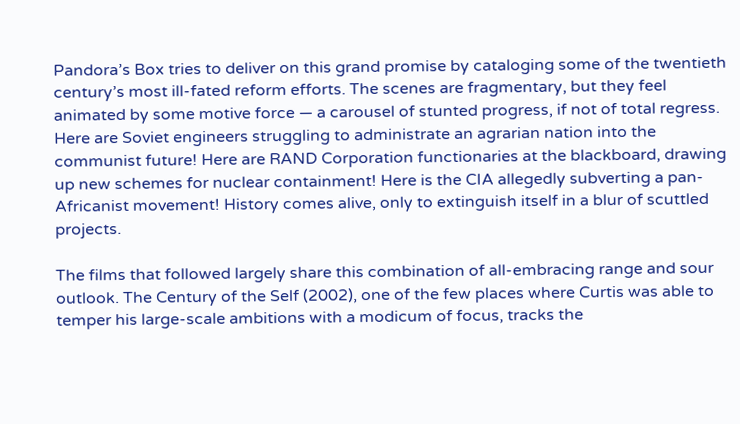Pandora’s Box tries to deliver on this grand promise by cataloging some of the twentieth century’s most ill-fated reform efforts. The scenes are fragmentary, but they feel animated by some motive force — a carousel of stunted progress, if not of total regress. Here are Soviet engineers struggling to administrate an agrarian nation into the communist future! Here are RAND Corporation functionaries at the blackboard, drawing up new schemes for nuclear containment! Here is the CIA allegedly subverting a pan-Africanist movement! History comes alive, only to extinguish itself in a blur of scuttled projects.

The films that followed largely share this combination of all-embracing range and sour outlook. The Century of the Self (2002), one of the few places where Curtis was able to temper his large-scale ambitions with a modicum of focus, tracks the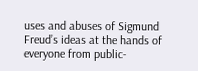uses and abuses of Sigmund Freud’s ideas at the hands of everyone from public-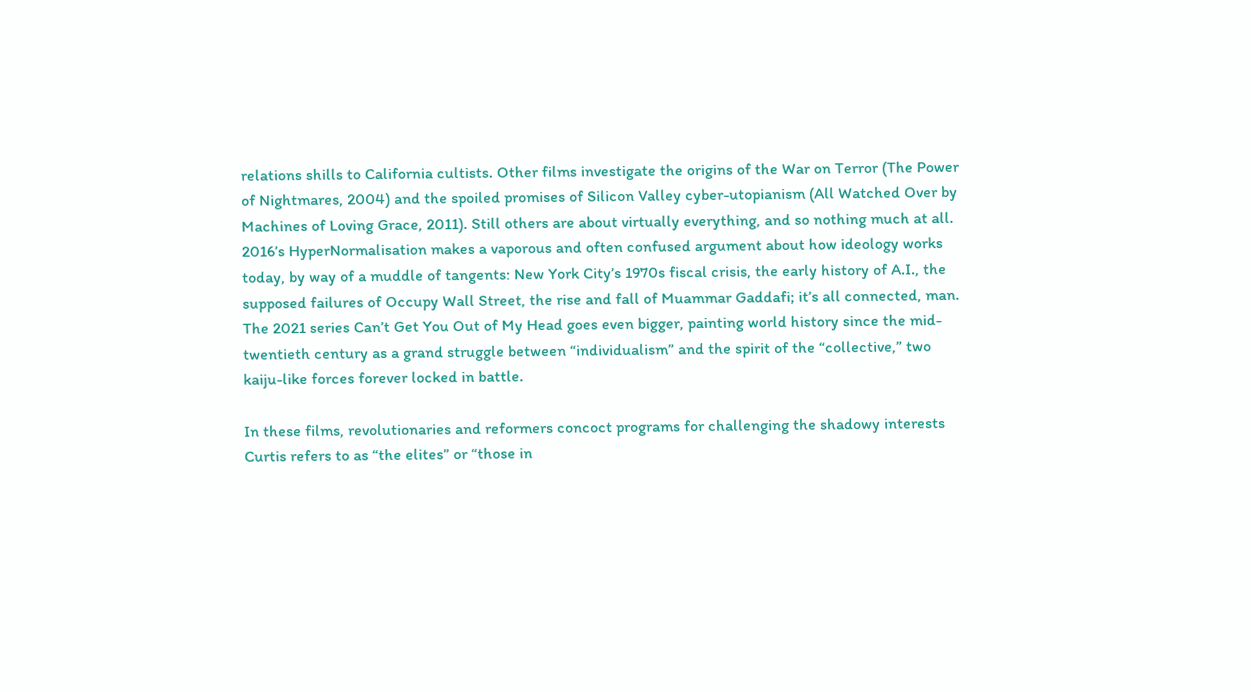relations shills to California cultists. Other films investigate the origins of the War on Terror (The Power of Nightmares, 2004) and the spoiled promises of Silicon Valley cyber-utopianism (All Watched Over by Machines of Loving Grace, 2011). Still others are about virtually everything, and so nothing much at all. 2016’s HyperNormalisation makes a vaporous and often confused argument about how ideology works today, by way of a muddle of tangents: New York City’s 1970s fiscal crisis, the early history of A.I., the supposed failures of Occupy Wall Street, the rise and fall of Muammar Gaddafi; it’s all connected, man. The 2021 series Can’t Get You Out of My Head goes even bigger, painting world history since the mid-twentieth century as a grand struggle between “individualism” and the spirit of the “collective,” two kaiju-like forces forever locked in battle.

In these films, revolutionaries and reformers concoct programs for challenging the shadowy interests Curtis refers to as “the elites” or “those in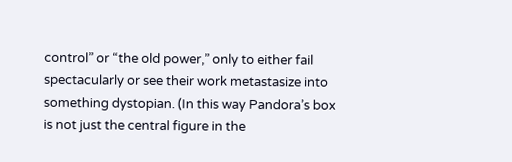control” or “the old power,” only to either fail spectacularly or see their work metastasize into something dystopian. (In this way Pandora’s box is not just the central figure in the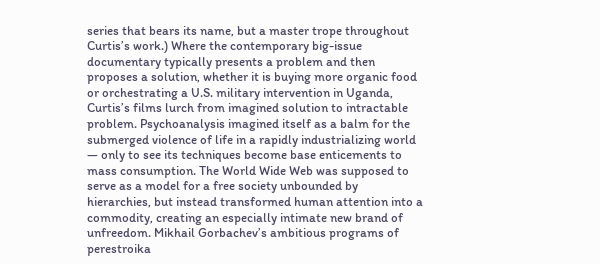series that bears its name, but a master trope throughout Curtis’s work.) Where the contemporary big-issue documentary typically presents a problem and then proposes a solution, whether it is buying more organic food or orchestrating a U.S. military intervention in Uganda, Curtis’s films lurch from imagined solution to intractable problem. Psychoanalysis imagined itself as a balm for the submerged violence of life in a rapidly industrializing world — only to see its techniques become base enticements to mass consumption. The World Wide Web was supposed to serve as a model for a free society unbounded by hierarchies, but instead transformed human attention into a commodity, creating an especially intimate new brand of unfreedom. Mikhail Gorbachev’s ambitious programs of perestroika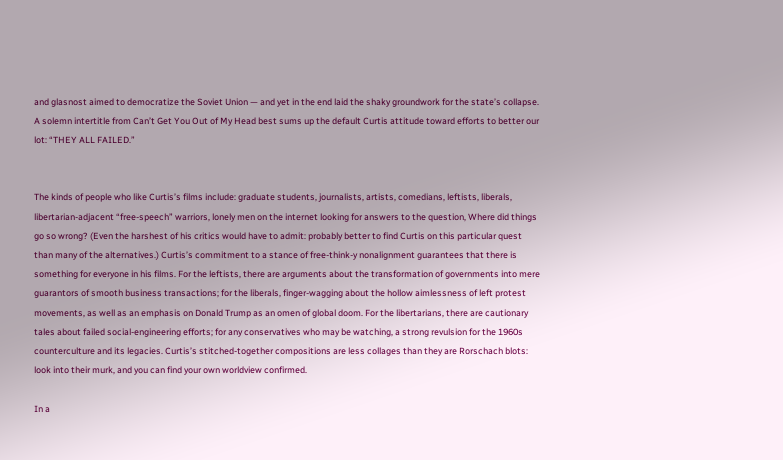and glasnost aimed to democratize the Soviet Union — and yet in the end laid the shaky groundwork for the state’s collapse. A solemn intertitle from Can’t Get You Out of My Head best sums up the default Curtis attitude toward efforts to better our lot: “THEY ALL FAILED.”


The kinds of people who like Curtis’s films include: graduate students, journalists, artists, comedians, leftists, liberals, libertarian-adjacent “free-speech” warriors, lonely men on the internet looking for answers to the question, Where did things go so wrong? (Even the harshest of his critics would have to admit: probably better to find Curtis on this particular quest than many of the alternatives.) Curtis’s commitment to a stance of free-think-y nonalignment guarantees that there is something for everyone in his films. For the leftists, there are arguments about the transformation of governments into mere guarantors of smooth business transactions; for the liberals, finger-wagging about the hollow aimlessness of left protest movements, as well as an emphasis on Donald Trump as an omen of global doom. For the libertarians, there are cautionary tales about failed social-engineering efforts; for any conservatives who may be watching, a strong revulsion for the 1960s counterculture and its legacies. Curtis’s stitched-together compositions are less collages than they are Rorschach blots: look into their murk, and you can find your own worldview confirmed.

In a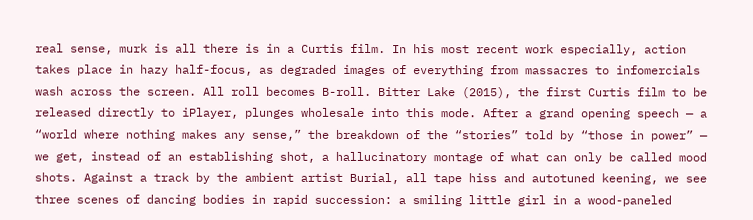real sense, murk is all there is in a Curtis film. In his most recent work especially, action takes place in hazy half-focus, as degraded images of everything from massacres to infomercials wash across the screen. All roll becomes B-roll. Bitter Lake (2015), the first Curtis film to be released directly to iPlayer, plunges wholesale into this mode. After a grand opening speech — a “world where nothing makes any sense,” the breakdown of the “stories” told by “those in power” — we get, instead of an establishing shot, a hallucinatory montage of what can only be called mood shots. Against a track by the ambient artist Burial, all tape hiss and autotuned keening, we see three scenes of dancing bodies in rapid succession: a smiling little girl in a wood-paneled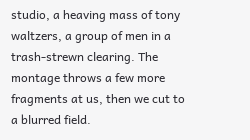studio, a heaving mass of tony waltzers, a group of men in a trash-strewn clearing. The montage throws a few more fragments at us, then we cut to a blurred field.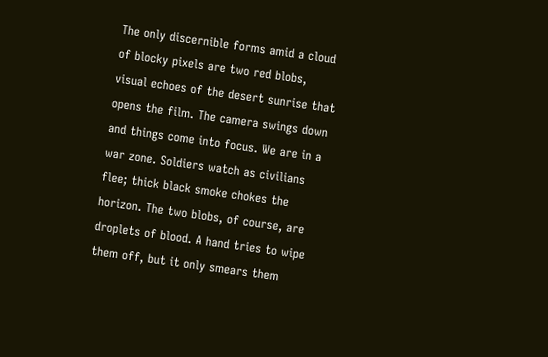The only discernible forms amid a cloud of blocky pixels are two red blobs, visual echoes of the desert sunrise that opens the film. The camera swings down and things come into focus. We are in a war zone. Soldiers watch as civilians flee; thick black smoke chokes the horizon. The two blobs, of course, are droplets of blood. A hand tries to wipe them off, but it only smears them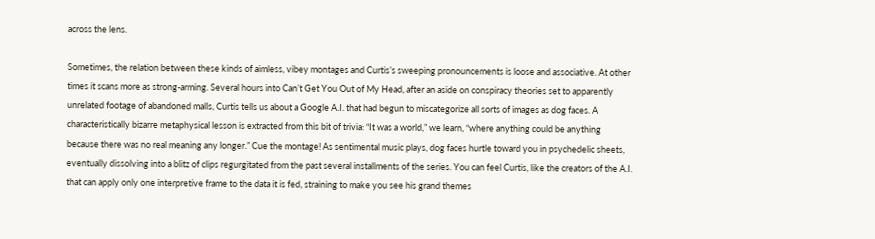across the lens.

Sometimes, the relation between these kinds of aimless, vibey montages and Curtis’s sweeping pronouncements is loose and associative. At other times it scans more as strong-arming. Several hours into Can’t Get You Out of My Head, after an aside on conspiracy theories set to apparently unrelated footage of abandoned malls, Curtis tells us about a Google A.I. that had begun to miscategorize all sorts of images as dog faces. A characteristically bizarre metaphysical lesson is extracted from this bit of trivia: “It was a world,” we learn, “where anything could be anything because there was no real meaning any longer.” Cue the montage! As sentimental music plays, dog faces hurtle toward you in psychedelic sheets, eventually dissolving into a blitz of clips regurgitated from the past several installments of the series. You can feel Curtis, like the creators of the A.I. that can apply only one interpretive frame to the data it is fed, straining to make you see his grand themes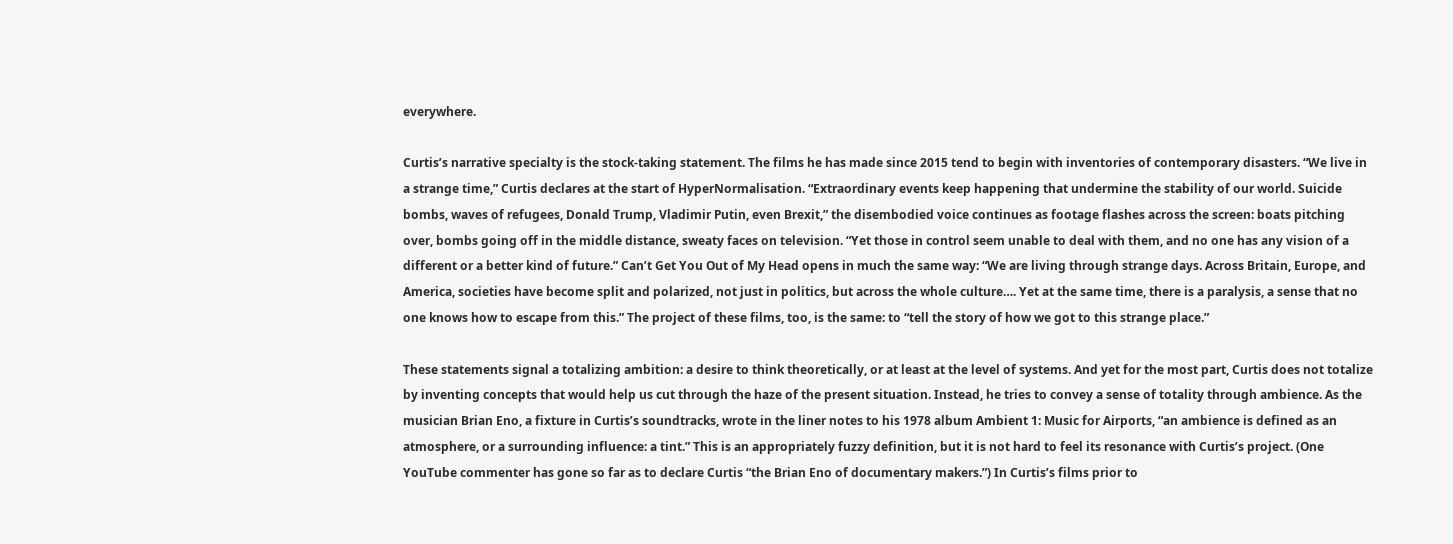everywhere.

Curtis’s narrative specialty is the stock-taking statement. The films he has made since 2015 tend to begin with inventories of contemporary disasters. “We live in a strange time,” Curtis declares at the start of HyperNormalisation. “Extraordinary events keep happening that undermine the stability of our world. Suicide bombs, waves of refugees, Donald Trump, Vladimir Putin, even Brexit,” the disembodied voice continues as footage flashes across the screen: boats pitching over, bombs going off in the middle distance, sweaty faces on television. “Yet those in control seem unable to deal with them, and no one has any vision of a different or a better kind of future.” Can’t Get You Out of My Head opens in much the same way: “We are living through strange days. Across Britain, Europe, and America, societies have become split and polarized, not just in politics, but across the whole culture…. Yet at the same time, there is a paralysis, a sense that no one knows how to escape from this.” The project of these films, too, is the same: to “tell the story of how we got to this strange place.”

These statements signal a totalizing ambition: a desire to think theoretically, or at least at the level of systems. And yet for the most part, Curtis does not totalize by inventing concepts that would help us cut through the haze of the present situation. Instead, he tries to convey a sense of totality through ambience. As the musician Brian Eno, a fixture in Curtis’s soundtracks, wrote in the liner notes to his 1978 album Ambient 1: Music for Airports, “an ambience is defined as an atmosphere, or a surrounding influence: a tint.” This is an appropriately fuzzy definition, but it is not hard to feel its resonance with Curtis’s project. (One YouTube commenter has gone so far as to declare Curtis “the Brian Eno of documentary makers.”) In Curtis’s films prior to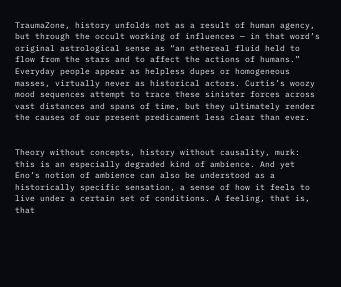TraumaZone, history unfolds not as a result of human agency, but through the occult working of influences — in that word’s original astrological sense as “an ethereal fluid held to flow from the stars and to affect the actions of humans.” Everyday people appear as helpless dupes or homogeneous masses, virtually never as historical actors. Curtis’s woozy mood sequences attempt to trace these sinister forces across vast distances and spans of time, but they ultimately render the causes of our present predicament less clear than ever.


Theory without concepts, history without causality, murk: this is an especially degraded kind of ambience. And yet Eno’s notion of ambience can also be understood as a historically specific sensation, a sense of how it feels to live under a certain set of conditions. A feeling, that is, that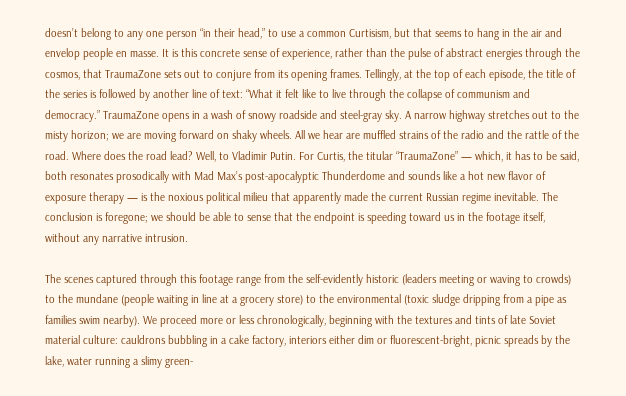doesn’t belong to any one person “in their head,” to use a common Curtisism, but that seems to hang in the air and envelop people en masse. It is this concrete sense of experience, rather than the pulse of abstract energies through the cosmos, that TraumaZone sets out to conjure from its opening frames. Tellingly, at the top of each episode, the title of the series is followed by another line of text: “What it felt like to live through the collapse of communism and democracy.” TraumaZone opens in a wash of snowy roadside and steel-gray sky. A narrow highway stretches out to the misty horizon; we are moving forward on shaky wheels. All we hear are muffled strains of the radio and the rattle of the road. Where does the road lead? Well, to Vladimir Putin. For Curtis, the titular “TraumaZone” — which, it has to be said, both resonates prosodically with Mad Max’s post-apocalyptic Thunderdome and sounds like a hot new flavor of exposure therapy — is the noxious political milieu that apparently made the current Russian regime inevitable. The conclusion is foregone; we should be able to sense that the endpoint is speeding toward us in the footage itself, without any narrative intrusion.

The scenes captured through this footage range from the self-evidently historic (leaders meeting or waving to crowds) to the mundane (people waiting in line at a grocery store) to the environmental (toxic sludge dripping from a pipe as families swim nearby). We proceed more or less chronologically, beginning with the textures and tints of late Soviet material culture: cauldrons bubbling in a cake factory, interiors either dim or fluorescent-bright, picnic spreads by the lake, water running a slimy green-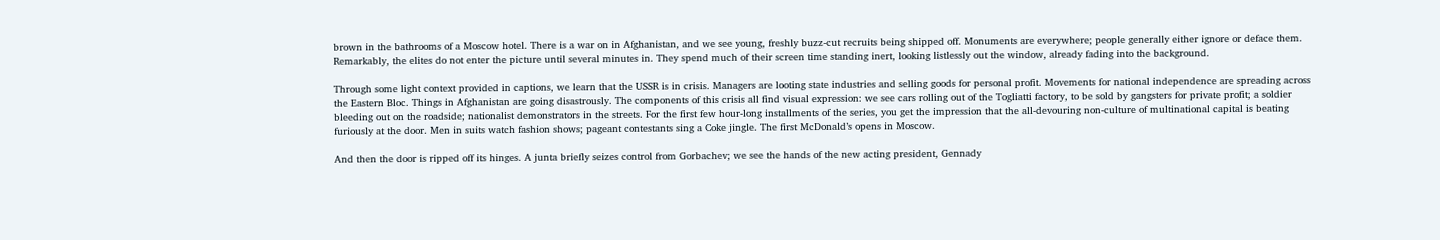brown in the bathrooms of a Moscow hotel. There is a war on in Afghanistan, and we see young, freshly buzz-cut recruits being shipped off. Monuments are everywhere; people generally either ignore or deface them. Remarkably, the elites do not enter the picture until several minutes in. They spend much of their screen time standing inert, looking listlessly out the window, already fading into the background.

Through some light context provided in captions, we learn that the USSR is in crisis. Managers are looting state industries and selling goods for personal profit. Movements for national independence are spreading across the Eastern Bloc. Things in Afghanistan are going disastrously. The components of this crisis all find visual expression: we see cars rolling out of the Togliatti factory, to be sold by gangsters for private profit; a soldier bleeding out on the roadside; nationalist demonstrators in the streets. For the first few hour-long installments of the series, you get the impression that the all-devouring non-culture of multinational capital is beating furiously at the door. Men in suits watch fashion shows; pageant contestants sing a Coke jingle. The first McDonald’s opens in Moscow.

And then the door is ripped off its hinges. A junta briefly seizes control from Gorbachev; we see the hands of the new acting president, Gennady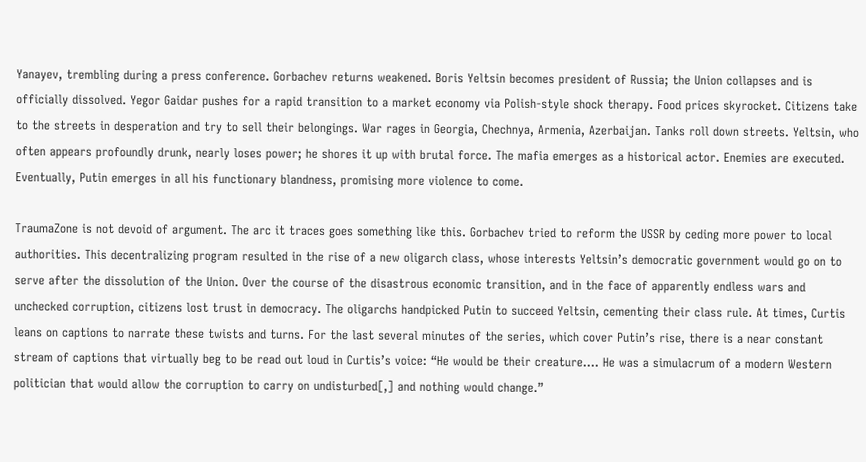Yanayev, trembling during a press conference. Gorbachev returns weakened. Boris Yeltsin becomes president of Russia; the Union collapses and is officially dissolved. Yegor Gaidar pushes for a rapid transition to a market economy via Polish-style shock therapy. Food prices skyrocket. Citizens take to the streets in desperation and try to sell their belongings. War rages in Georgia, Chechnya, Armenia, Azerbaijan. Tanks roll down streets. Yeltsin, who often appears profoundly drunk, nearly loses power; he shores it up with brutal force. The mafia emerges as a historical actor. Enemies are executed. Eventually, Putin emerges in all his functionary blandness, promising more violence to come.

TraumaZone is not devoid of argument. The arc it traces goes something like this. Gorbachev tried to reform the USSR by ceding more power to local authorities. This decentralizing program resulted in the rise of a new oligarch class, whose interests Yeltsin’s democratic government would go on to serve after the dissolution of the Union. Over the course of the disastrous economic transition, and in the face of apparently endless wars and unchecked corruption, citizens lost trust in democracy. The oligarchs handpicked Putin to succeed Yeltsin, cementing their class rule. At times, Curtis leans on captions to narrate these twists and turns. For the last several minutes of the series, which cover Putin’s rise, there is a near constant stream of captions that virtually beg to be read out loud in Curtis’s voice: “He would be their creature…. He was a simulacrum of a modern Western politician that would allow the corruption to carry on undisturbed[,] and nothing would change.”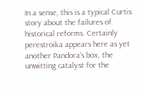In a sense, this is a typical Curtis story about the failures of historical reforms. Certainly perestroika appears here as yet another Pandora’s box, the unwitting catalyst for the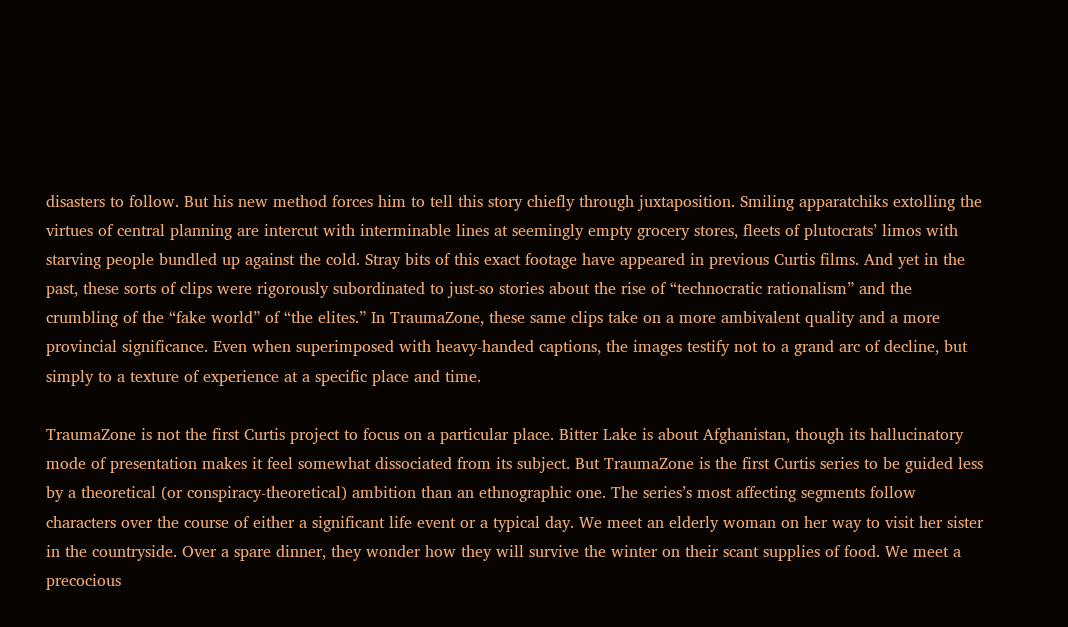disasters to follow. But his new method forces him to tell this story chiefly through juxtaposition. Smiling apparatchiks extolling the virtues of central planning are intercut with interminable lines at seemingly empty grocery stores, fleets of plutocrats’ limos with starving people bundled up against the cold. Stray bits of this exact footage have appeared in previous Curtis films. And yet in the past, these sorts of clips were rigorously subordinated to just-so stories about the rise of “technocratic rationalism” and the crumbling of the “fake world” of “the elites.” In TraumaZone, these same clips take on a more ambivalent quality and a more provincial significance. Even when superimposed with heavy-handed captions, the images testify not to a grand arc of decline, but simply to a texture of experience at a specific place and time.

TraumaZone is not the first Curtis project to focus on a particular place. Bitter Lake is about Afghanistan, though its hallucinatory mode of presentation makes it feel somewhat dissociated from its subject. But TraumaZone is the first Curtis series to be guided less by a theoretical (or conspiracy-theoretical) ambition than an ethnographic one. The series’s most affecting segments follow characters over the course of either a significant life event or a typical day. We meet an elderly woman on her way to visit her sister in the countryside. Over a spare dinner, they wonder how they will survive the winter on their scant supplies of food. We meet a precocious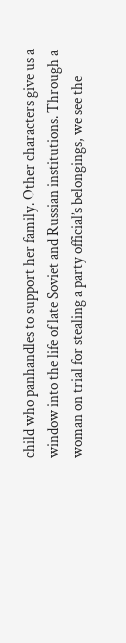child who panhandles to support her family. Other characters give us a window into the life of late Soviet and Russian institutions. Through a woman on trial for stealing a party official’s belongings, we see the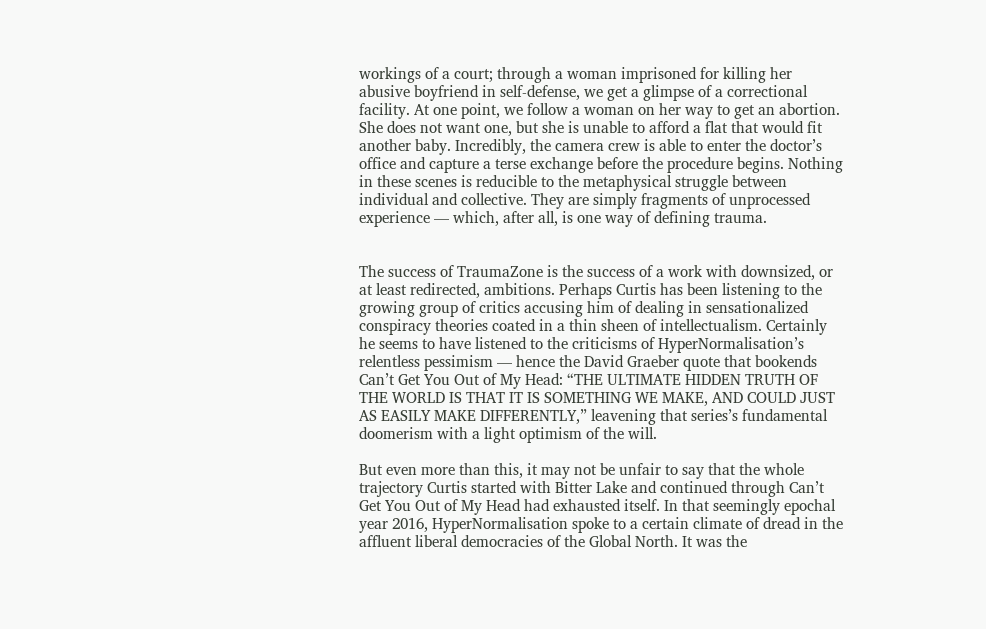workings of a court; through a woman imprisoned for killing her abusive boyfriend in self-defense, we get a glimpse of a correctional facility. At one point, we follow a woman on her way to get an abortion. She does not want one, but she is unable to afford a flat that would fit another baby. Incredibly, the camera crew is able to enter the doctor’s office and capture a terse exchange before the procedure begins. Nothing in these scenes is reducible to the metaphysical struggle between individual and collective. They are simply fragments of unprocessed experience — which, after all, is one way of defining trauma.


The success of TraumaZone is the success of a work with downsized, or at least redirected, ambitions. Perhaps Curtis has been listening to the growing group of critics accusing him of dealing in sensationalized conspiracy theories coated in a thin sheen of intellectualism. Certainly he seems to have listened to the criticisms of HyperNormalisation’s relentless pessimism — hence the David Graeber quote that bookends Can’t Get You Out of My Head: “THE ULTIMATE HIDDEN TRUTH OF THE WORLD IS THAT IT IS SOMETHING WE MAKE, AND COULD JUST AS EASILY MAKE DIFFERENTLY,” leavening that series’s fundamental doomerism with a light optimism of the will.

But even more than this, it may not be unfair to say that the whole trajectory Curtis started with Bitter Lake and continued through Can’t Get You Out of My Head had exhausted itself. In that seemingly epochal year 2016, HyperNormalisation spoke to a certain climate of dread in the affluent liberal democracies of the Global North. It was the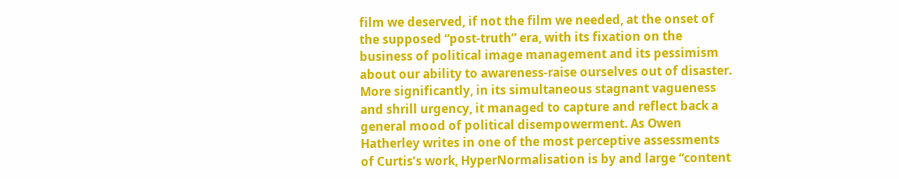film we deserved, if not the film we needed, at the onset of the supposed “post-truth” era, with its fixation on the business of political image management and its pessimism about our ability to awareness-raise ourselves out of disaster. More significantly, in its simultaneous stagnant vagueness and shrill urgency, it managed to capture and reflect back a general mood of political disempowerment. As Owen Hatherley writes in one of the most perceptive assessments of Curtis’s work, HyperNormalisation is by and large “content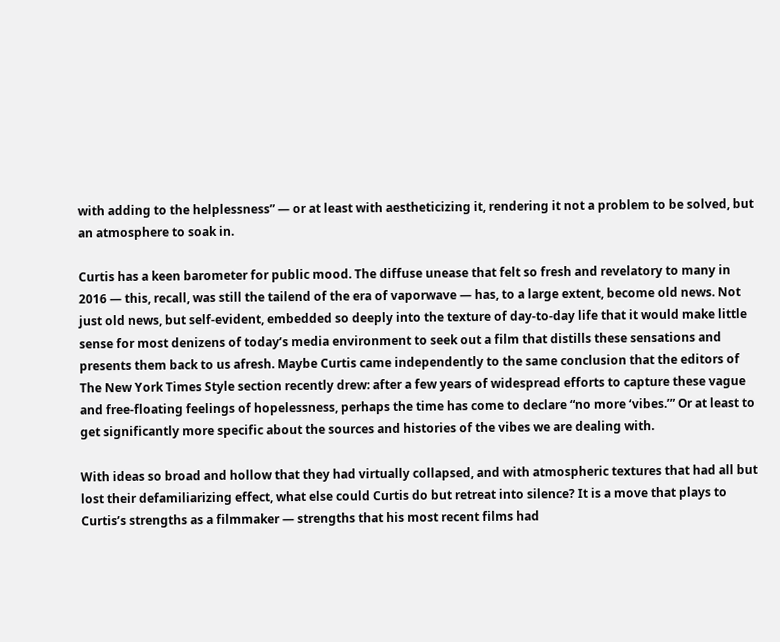with adding to the helplessness” — or at least with aestheticizing it, rendering it not a problem to be solved, but an atmosphere to soak in.

Curtis has a keen barometer for public mood. The diffuse unease that felt so fresh and revelatory to many in 2016 — this, recall, was still the tailend of the era of vaporwave — has, to a large extent, become old news. Not just old news, but self-evident, embedded so deeply into the texture of day-to-day life that it would make little sense for most denizens of today’s media environment to seek out a film that distills these sensations and presents them back to us afresh. Maybe Curtis came independently to the same conclusion that the editors of The New York Times Style section recently drew: after a few years of widespread efforts to capture these vague and free-floating feelings of hopelessness, perhaps the time has come to declare “no more ‘vibes.’” Or at least to get significantly more specific about the sources and histories of the vibes we are dealing with.

With ideas so broad and hollow that they had virtually collapsed, and with atmospheric textures that had all but lost their defamiliarizing effect, what else could Curtis do but retreat into silence? It is a move that plays to Curtis’s strengths as a filmmaker — strengths that his most recent films had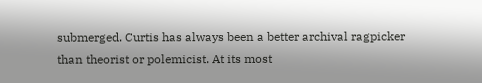submerged. Curtis has always been a better archival ragpicker than theorist or polemicist. At its most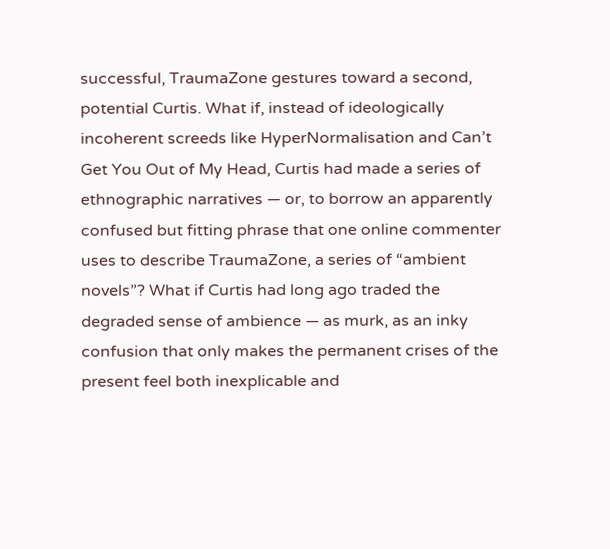successful, TraumaZone gestures toward a second, potential Curtis. What if, instead of ideologically incoherent screeds like HyperNormalisation and Can’t Get You Out of My Head, Curtis had made a series of ethnographic narratives — or, to borrow an apparently confused but fitting phrase that one online commenter uses to describe TraumaZone, a series of “ambient novels”? What if Curtis had long ago traded the degraded sense of ambience — as murk, as an inky confusion that only makes the permanent crises of the present feel both inexplicable and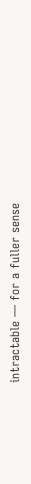intractable — for a fuller sense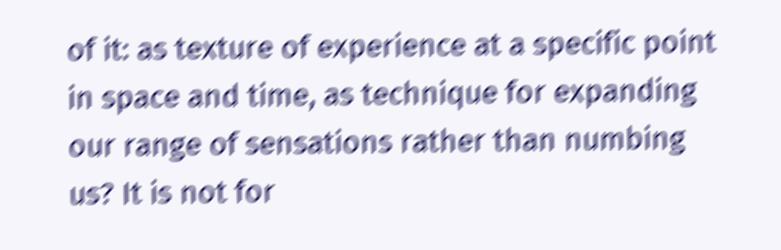of it: as texture of experience at a specific point in space and time, as technique for expanding our range of sensations rather than numbing us? It is not for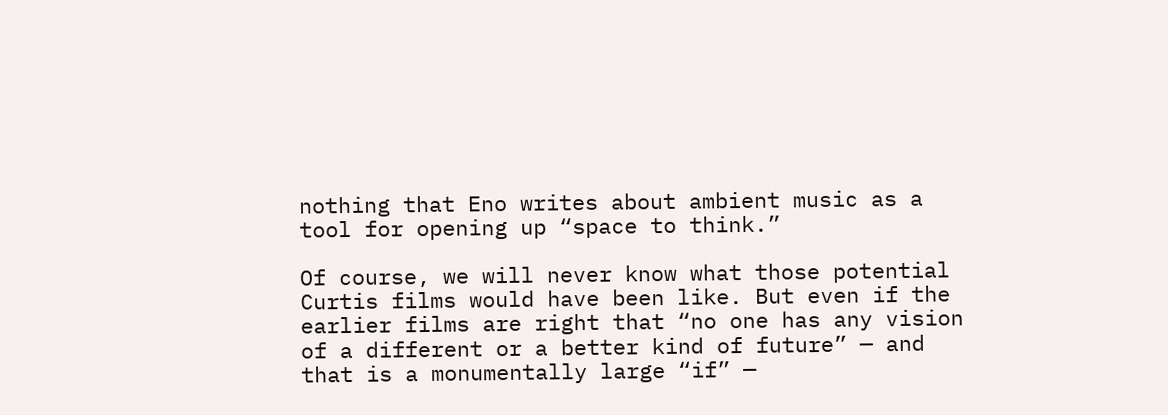nothing that Eno writes about ambient music as a tool for opening up “space to think.”

Of course, we will never know what those potential Curtis films would have been like. But even if the earlier films are right that “no one has any vision of a different or a better kind of future” — and that is a monumentally large “if” —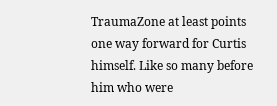TraumaZone at least points one way forward for Curtis himself. Like so many before him who were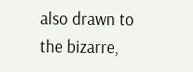also drawn to the bizarre,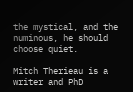the mystical, and the numinous, he should choose quiet.

Mitch Therieau is a writer and PhD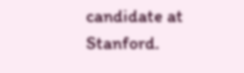candidate at Stanford.